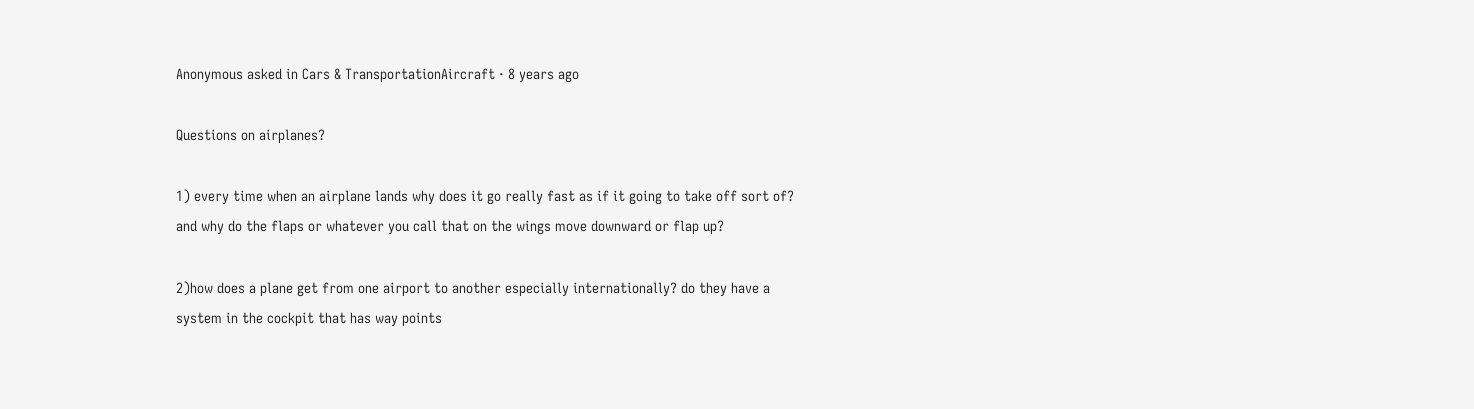Anonymous asked in Cars & TransportationAircraft · 8 years ago

Questions on airplanes?

1) every time when an airplane lands why does it go really fast as if it going to take off sort of? and why do the flaps or whatever you call that on the wings move downward or flap up?

2)how does a plane get from one airport to another especially internationally? do they have a system in the cockpit that has way points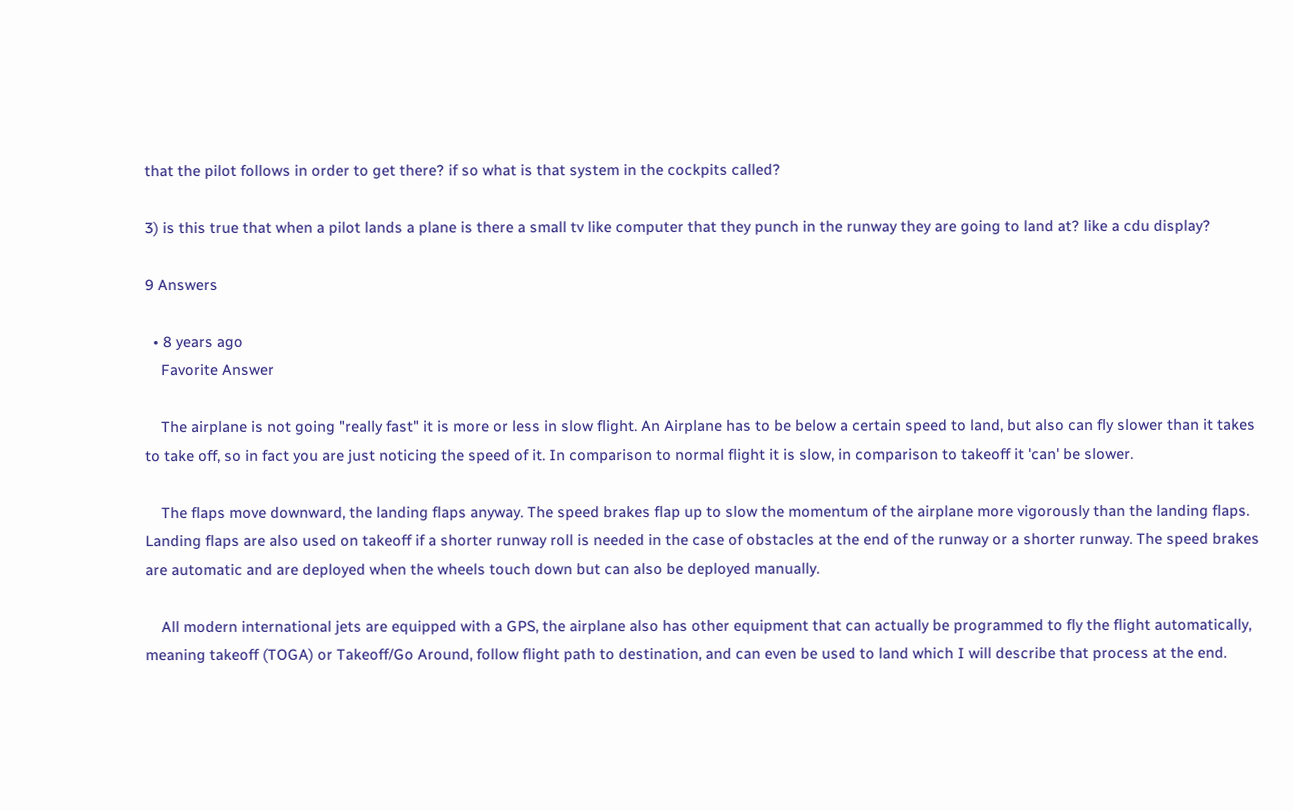that the pilot follows in order to get there? if so what is that system in the cockpits called?

3) is this true that when a pilot lands a plane is there a small tv like computer that they punch in the runway they are going to land at? like a cdu display?

9 Answers

  • 8 years ago
    Favorite Answer

    The airplane is not going "really fast" it is more or less in slow flight. An Airplane has to be below a certain speed to land, but also can fly slower than it takes to take off, so in fact you are just noticing the speed of it. In comparison to normal flight it is slow, in comparison to takeoff it 'can' be slower.

    The flaps move downward, the landing flaps anyway. The speed brakes flap up to slow the momentum of the airplane more vigorously than the landing flaps. Landing flaps are also used on takeoff if a shorter runway roll is needed in the case of obstacles at the end of the runway or a shorter runway. The speed brakes are automatic and are deployed when the wheels touch down but can also be deployed manually.

    All modern international jets are equipped with a GPS, the airplane also has other equipment that can actually be programmed to fly the flight automatically, meaning takeoff (TOGA) or Takeoff/Go Around, follow flight path to destination, and can even be used to land which I will describe that process at the end.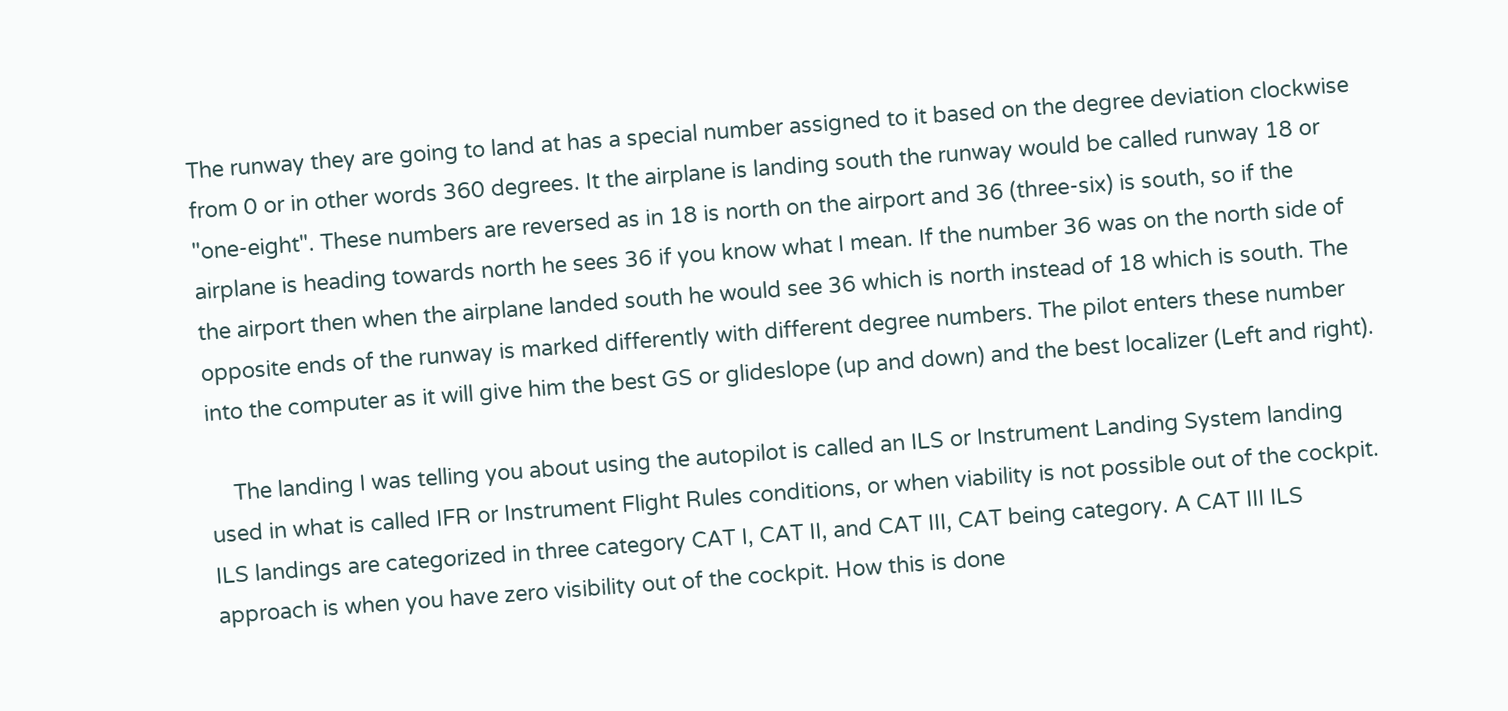The runway they are going to land at has a special number assigned to it based on the degree deviation clockwise from 0 or in other words 360 degrees. It the airplane is landing south the runway would be called runway 18 or "one-eight". These numbers are reversed as in 18 is north on the airport and 36 (three-six) is south, so if the airplane is heading towards north he sees 36 if you know what I mean. If the number 36 was on the north side of the airport then when the airplane landed south he would see 36 which is north instead of 18 which is south. The opposite ends of the runway is marked differently with different degree numbers. The pilot enters these number into the computer as it will give him the best GS or glideslope (up and down) and the best localizer (Left and right).

    The landing I was telling you about using the autopilot is called an ILS or Instrument Landing System landing used in what is called IFR or Instrument Flight Rules conditions, or when viability is not possible out of the cockpit. ILS landings are categorized in three category CAT I, CAT II, and CAT III, CAT being category. A CAT III ILS approach is when you have zero visibility out of the cockpit. How this is done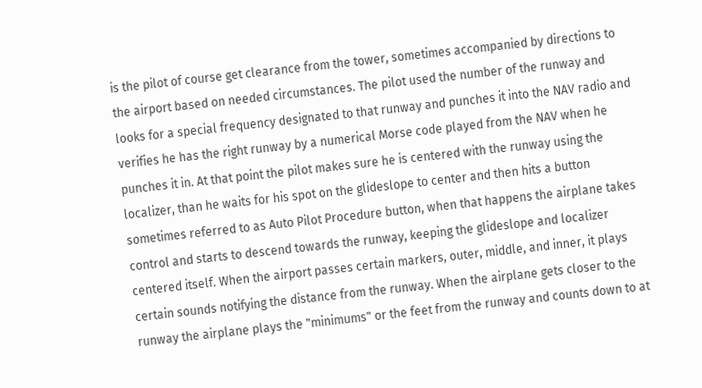is the pilot of course get clearance from the tower, sometimes accompanied by directions to the airport based on needed circumstances. The pilot used the number of the runway and looks for a special frequency designated to that runway and punches it into the NAV radio and verifies he has the right runway by a numerical Morse code played from the NAV when he punches it in. At that point the pilot makes sure he is centered with the runway using the localizer, than he waits for his spot on the glideslope to center and then hits a button sometimes referred to as Auto Pilot Procedure button, when that happens the airplane takes control and starts to descend towards the runway, keeping the glideslope and localizer centered itself. When the airport passes certain markers, outer, middle, and inner, it plays certain sounds notifying the distance from the runway. When the airplane gets closer to the runway the airplane plays the "minimums" or the feet from the runway and counts down to at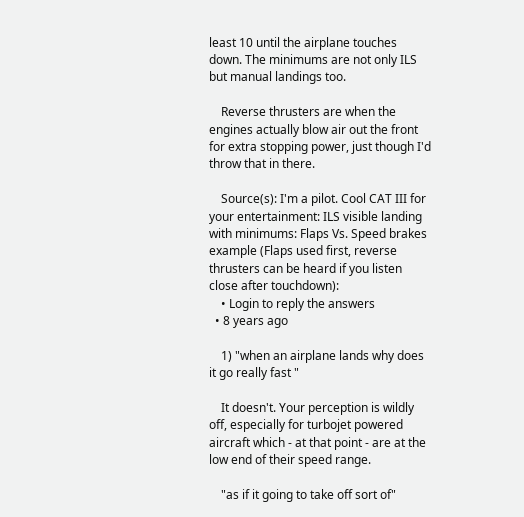least 10 until the airplane touches down. The minimums are not only ILS but manual landings too.

    Reverse thrusters are when the engines actually blow air out the front for extra stopping power, just though I'd throw that in there.

    Source(s): I'm a pilot. Cool CAT III for your entertainment: ILS visible landing with minimums: Flaps Vs. Speed brakes example (Flaps used first, reverse thrusters can be heard if you listen close after touchdown):
    • Login to reply the answers
  • 8 years ago

    1) "when an airplane lands why does it go really fast "

    It doesn't. Your perception is wildly off, especially for turbojet powered aircraft which - at that point - are at the low end of their speed range.

    "as if it going to take off sort of"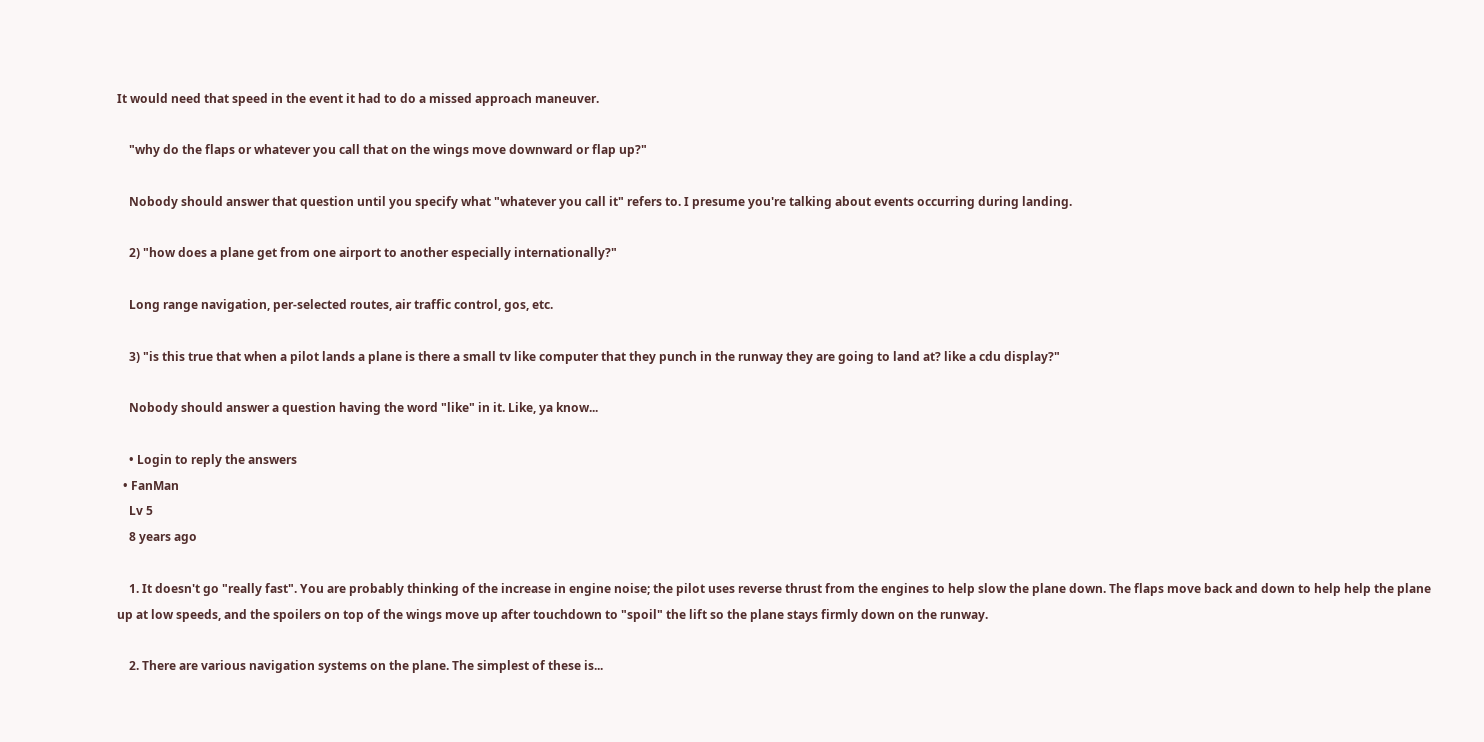It would need that speed in the event it had to do a missed approach maneuver.

    "why do the flaps or whatever you call that on the wings move downward or flap up?"

    Nobody should answer that question until you specify what "whatever you call it" refers to. I presume you're talking about events occurring during landing.

    2) "how does a plane get from one airport to another especially internationally?"

    Long range navigation, per-selected routes, air traffic control, gos, etc.

    3) "is this true that when a pilot lands a plane is there a small tv like computer that they punch in the runway they are going to land at? like a cdu display?"

    Nobody should answer a question having the word "like" in it. Like, ya know...

    • Login to reply the answers
  • FanMan
    Lv 5
    8 years ago

    1. It doesn't go "really fast". You are probably thinking of the increase in engine noise; the pilot uses reverse thrust from the engines to help slow the plane down. The flaps move back and down to help help the plane up at low speeds, and the spoilers on top of the wings move up after touchdown to "spoil" the lift so the plane stays firmly down on the runway.

    2. There are various navigation systems on the plane. The simplest of these is...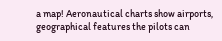a map! Aeronautical charts show airports, geographical features the pilots can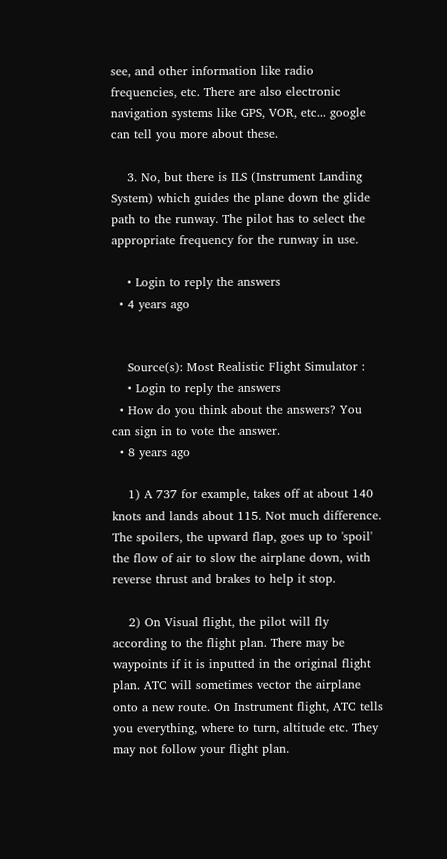see, and other information like radio frequencies, etc. There are also electronic navigation systems like GPS, VOR, etc... google can tell you more about these.

    3. No, but there is ILS (Instrument Landing System) which guides the plane down the glide path to the runway. The pilot has to select the appropriate frequency for the runway in use.

    • Login to reply the answers
  • 4 years ago


    Source(s): Most Realistic Flight Simulator :
    • Login to reply the answers
  • How do you think about the answers? You can sign in to vote the answer.
  • 8 years ago

    1) A 737 for example, takes off at about 140 knots and lands about 115. Not much difference. The spoilers, the upward flap, goes up to 'spoil' the flow of air to slow the airplane down, with reverse thrust and brakes to help it stop.

    2) On Visual flight, the pilot will fly according to the flight plan. There may be waypoints if it is inputted in the original flight plan. ATC will sometimes vector the airplane onto a new route. On Instrument flight, ATC tells you everything, where to turn, altitude etc. They may not follow your flight plan.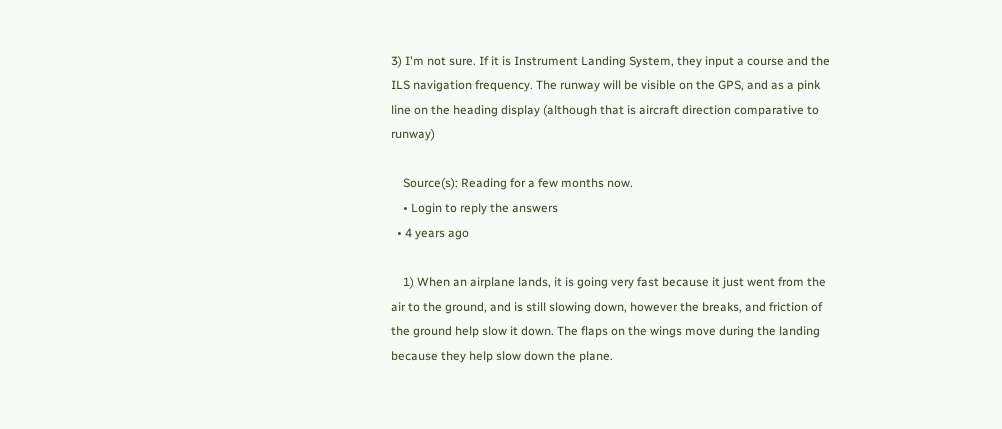3) I'm not sure. If it is Instrument Landing System, they input a course and the ILS navigation frequency. The runway will be visible on the GPS, and as a pink line on the heading display (although that is aircraft direction comparative to runway)

    Source(s): Reading for a few months now.
    • Login to reply the answers
  • 4 years ago

    1) When an airplane lands, it is going very fast because it just went from the air to the ground, and is still slowing down, however the breaks, and friction of the ground help slow it down. The flaps on the wings move during the landing because they help slow down the plane.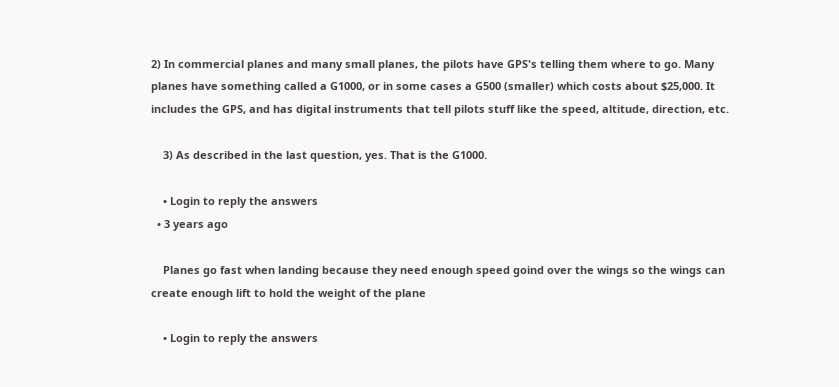2) In commercial planes and many small planes, the pilots have GPS's telling them where to go. Many planes have something called a G1000, or in some cases a G500 (smaller) which costs about $25,000. It includes the GPS, and has digital instruments that tell pilots stuff like the speed, altitude, direction, etc.

    3) As described in the last question, yes. That is the G1000.

    • Login to reply the answers
  • 3 years ago

    Planes go fast when landing because they need enough speed goind over the wings so the wings can create enough lift to hold the weight of the plane

    • Login to reply the answers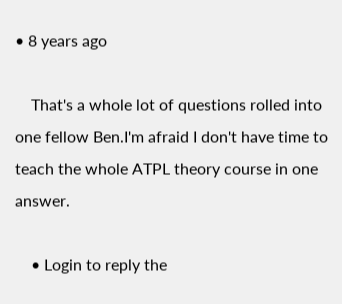• 8 years ago

    That's a whole lot of questions rolled into one fellow Ben.I'm afraid I don't have time to teach the whole ATPL theory course in one answer.

    • Login to reply the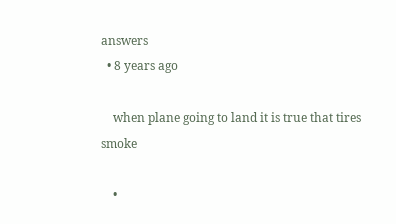answers
  • 8 years ago

    when plane going to land it is true that tires smoke

    •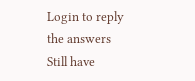Login to reply the answers
Still have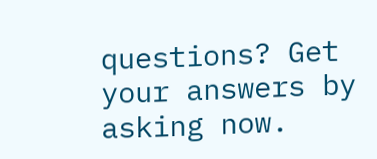questions? Get your answers by asking now.